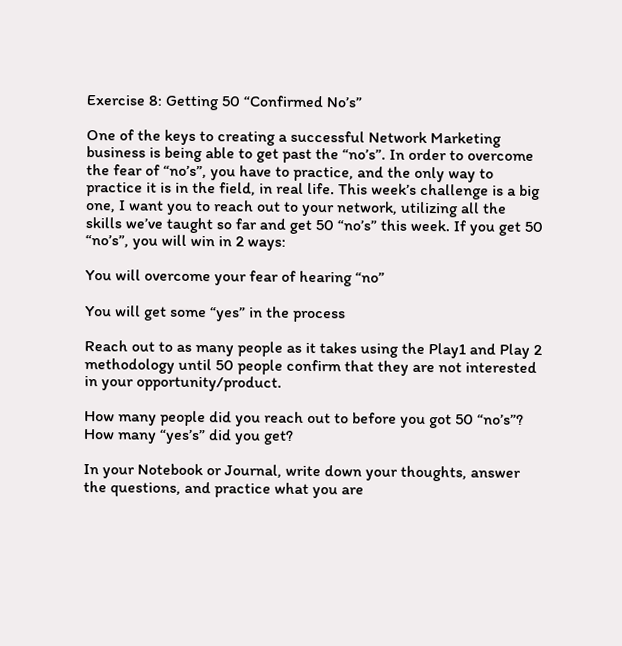Exercise 8: Getting 50 “Confirmed No’s”

One of the keys to creating a successful Network Marketing business is being able to get past the “no’s”. In order to overcome the fear of “no’s”, you have to practice, and the only way to practice it is in the field, in real life. This week’s challenge is a big one, I want you to reach out to your network, utilizing all the skills we’ve taught so far and get 50 “no’s” this week. If you get 50 “no’s”, you will win in 2 ways:

You will overcome your fear of hearing “no”

You will get some “yes” in the process

Reach out to as many people as it takes using the Play1 and Play 2 methodology until 50 people confirm that they are not interested in your opportunity/product.

How many people did you reach out to before you got 50 “no’s”? How many “yes’s” did you get?

In your Notebook or Journal, write down your thoughts, answer the questions, and practice what you are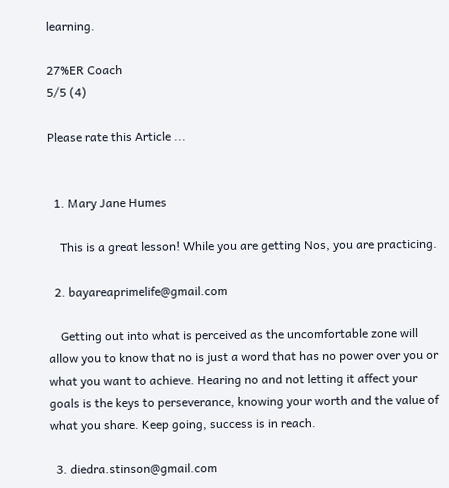learning.

27%ER Coach
5/5 (4)

Please rate this Article ...


  1. Mary Jane Humes

    This is a great lesson! While you are getting Nos, you are practicing.

  2. bayareaprimelife@gmail.com

    Getting out into what is perceived as the uncomfortable zone will allow you to know that no is just a word that has no power over you or what you want to achieve. Hearing no and not letting it affect your goals is the keys to perseverance, knowing your worth and the value of what you share. Keep going, success is in reach.

  3. diedra.stinson@gmail.com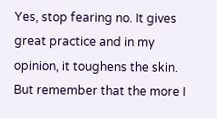Yes, stop fearing no. It gives great practice and in my opinion, it toughens the skin. But remember that the more I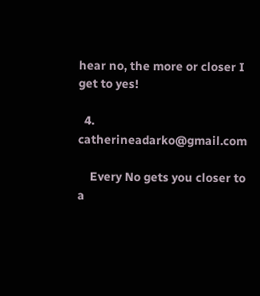hear no, the more or closer I get to yes!

  4. catherineadarko@gmail.com

    Every No gets you closer to a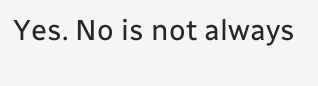Yes. No is not always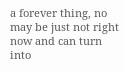a forever thing, no may be just not right now and can turn into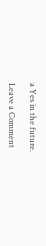a Yes in the future.

Leave a Comment